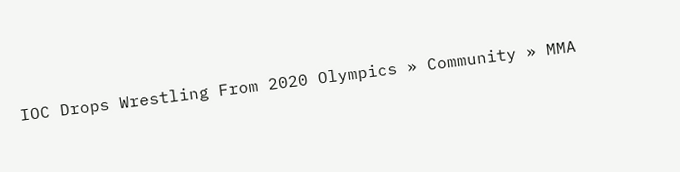IOC Drops Wrestling From 2020 Olympics » Community » MMA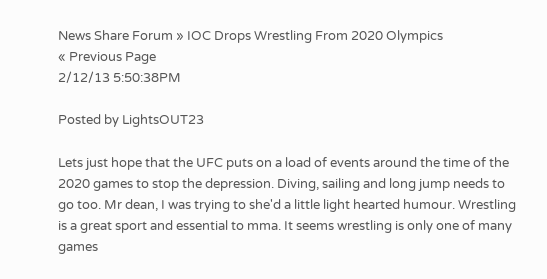News Share Forum » IOC Drops Wrestling From 2020 Olympics
« Previous Page
2/12/13 5:50:38PM

Posted by LightsOUT23

Lets just hope that the UFC puts on a load of events around the time of the 2020 games to stop the depression. Diving, sailing and long jump needs to go too. Mr dean, I was trying to she'd a little light hearted humour. Wrestling is a great sport and essential to mma. It seems wrestling is only one of many games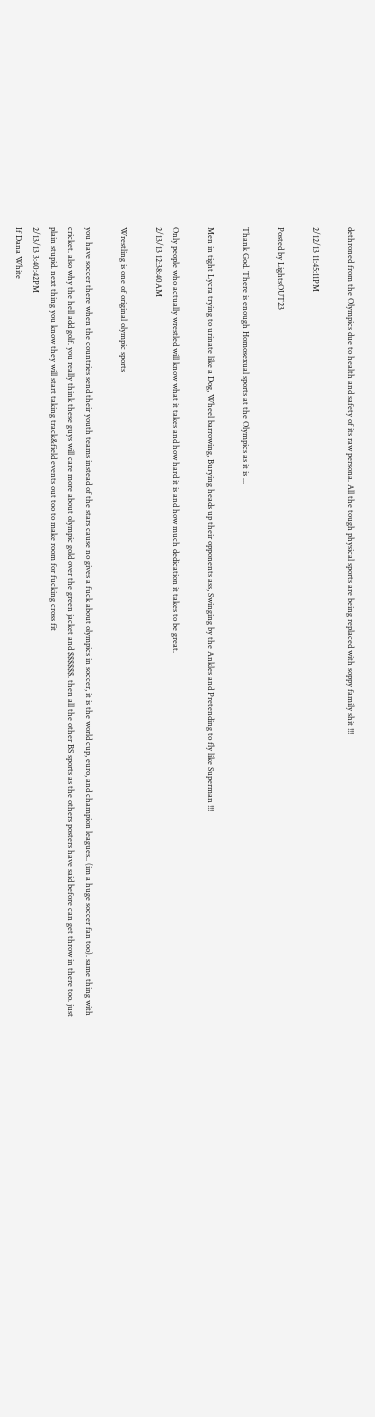dethroned from the Olympics due to health and safety of its raw persona. All the tough physical sports are being replaced with soppy family shit !!!

2/12/13 11:45:11PM

Posted by LightsOUT23

Thank God. There is enough Homosexual sports at the Olympics as it is ...

Men in tight Lycra trying to urinate like a Dog, Wheel barrowing, Burying heads up their opponents ass, Swinging by the Ankles and Pretending to fly like Superman !!!

Only people who actually wrestled will know what it takes and how hard it is and how much dedication it takes to be great.
2/13/13 12:38:40AM

Wrestling is one of original olympic sports

you have soccer there when the countries send their youth teams instead of the stars cause no gives a fuck about olympics in soccer, it is the world cup, euro, and champion leagues.. (im a huge soccer fan too). same thing with cricket. also why the hell add golf. you really think these guys will care more about olympic gold over the green jacket and $$$$$$. then all the other BS sports as the others posters have said before can get throw in there too. just plain stupid. next thing you know they will start taking track&field events out too to make room for fucking cross fit
2/13/13 3:40:42PM
If Dana White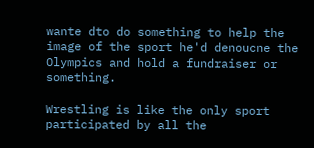wante dto do something to help the image of the sport he'd denoucne the Olympics and hold a fundraiser or something.

Wrestling is like the only sport participated by all the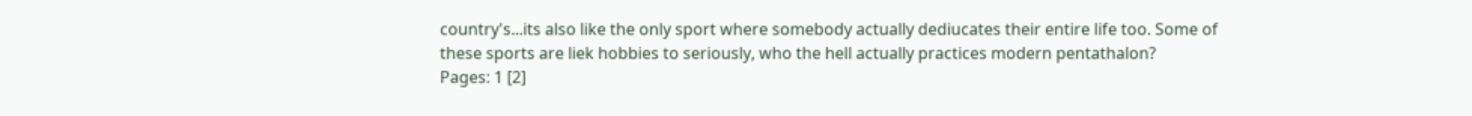country's...its also like the only sport where somebody actually dediucates their entire life too. Some of these sports are liek hobbies to seriously, who the hell actually practices modern pentathalon?
Pages: 1 [2]